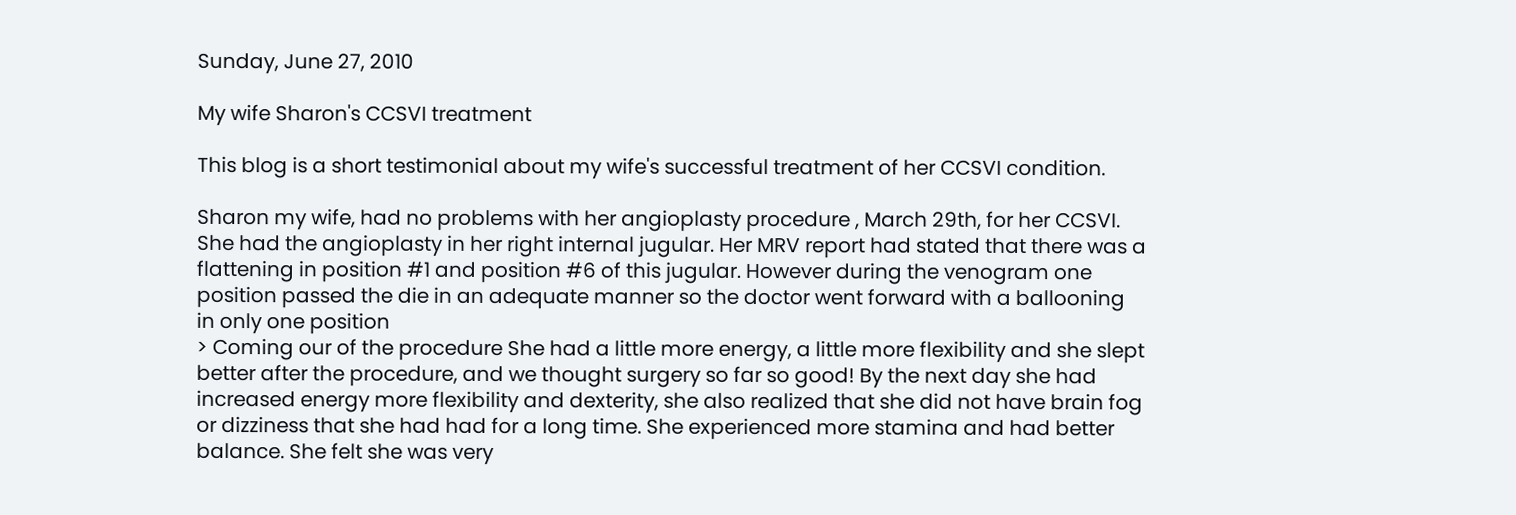Sunday, June 27, 2010

My wife Sharon's CCSVI treatment

This blog is a short testimonial about my wife's successful treatment of her CCSVI condition.

Sharon my wife, had no problems with her angioplasty procedure , March 29th, for her CCSVI. She had the angioplasty in her right internal jugular. Her MRV report had stated that there was a flattening in position #1 and position #6 of this jugular. However during the venogram one position passed the die in an adequate manner so the doctor went forward with a ballooning in only one position
> Coming our of the procedure She had a little more energy, a little more flexibility and she slept better after the procedure, and we thought surgery so far so good! By the next day she had increased energy more flexibility and dexterity, she also realized that she did not have brain fog or dizziness that she had had for a long time. She experienced more stamina and had better balance. She felt she was very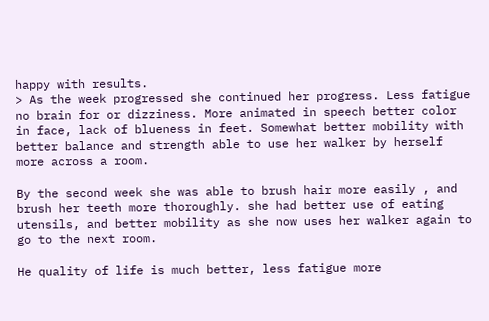happy with results.
> As the week progressed she continued her progress. Less fatigue no brain for or dizziness. More animated in speech better color in face, lack of blueness in feet. Somewhat better mobility with better balance and strength able to use her walker by herself more across a room.

By the second week she was able to brush hair more easily , and brush her teeth more thoroughly. she had better use of eating utensils, and better mobility as she now uses her walker again to go to the next room.

He quality of life is much better, less fatigue more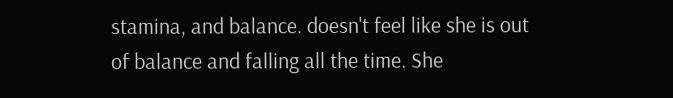stamina, and balance. doesn't feel like she is out of balance and falling all the time. She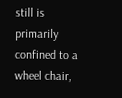still is primarily confined to a wheel chair,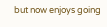but now enjoys going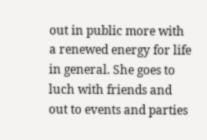out in public more with a renewed energy for life in general. She goes to luch with friends and out to events and parties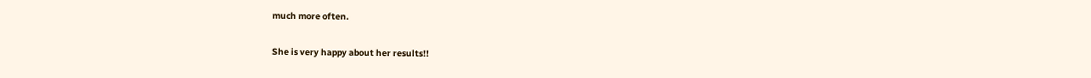much more often.

She is very happy about her results!!